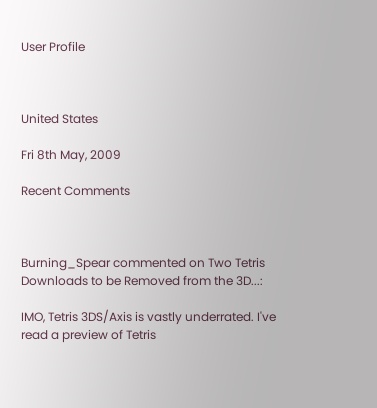User Profile



United States

Fri 8th May, 2009

Recent Comments



Burning_Spear commented on Two Tetris Downloads to be Removed from the 3D...:

IMO, Tetris 3DS/Axis is vastly underrated. I've read a preview of Tetris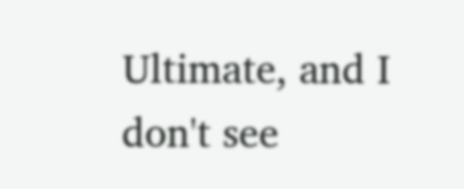Ultimate, and I don't see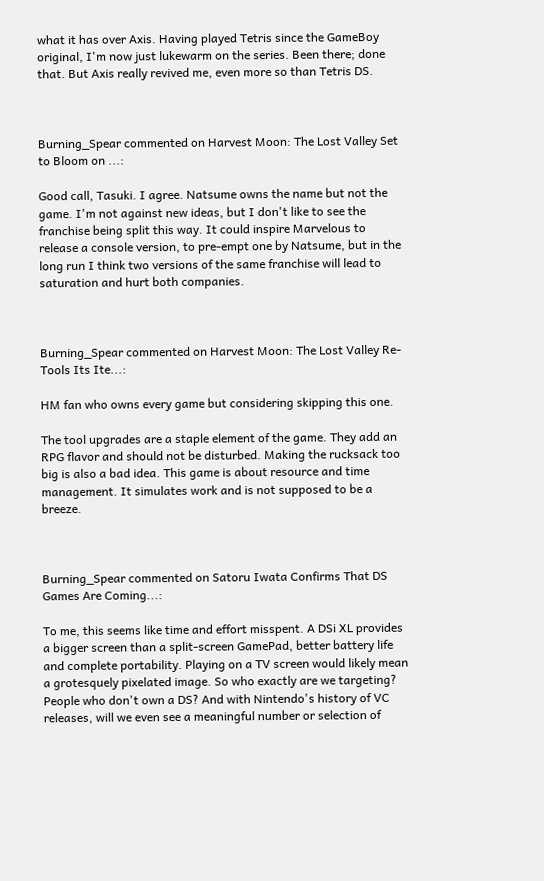what it has over Axis. Having played Tetris since the GameBoy original, I'm now just lukewarm on the series. Been there; done that. But Axis really revived me, even more so than Tetris DS.



Burning_Spear commented on Harvest Moon: The Lost Valley Set to Bloom on ...:

Good call, Tasuki. I agree. Natsume owns the name but not the game. I'm not against new ideas, but I don't like to see the franchise being split this way. It could inspire Marvelous to release a console version, to pre-empt one by Natsume, but in the long run I think two versions of the same franchise will lead to saturation and hurt both companies.



Burning_Spear commented on Harvest Moon: The Lost Valley Re-Tools Its Ite...:

HM fan who owns every game but considering skipping this one.

The tool upgrades are a staple element of the game. They add an RPG flavor and should not be disturbed. Making the rucksack too big is also a bad idea. This game is about resource and time management. It simulates work and is not supposed to be a breeze.



Burning_Spear commented on Satoru Iwata Confirms That DS Games Are Coming...:

To me, this seems like time and effort misspent. A DSi XL provides a bigger screen than a split-screen GamePad, better battery life and complete portability. Playing on a TV screen would likely mean a grotesquely pixelated image. So who exactly are we targeting? People who don't own a DS? And with Nintendo's history of VC releases, will we even see a meaningful number or selection of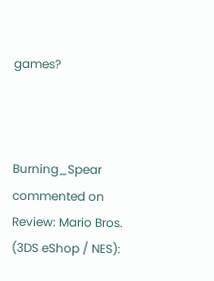games?



Burning_Spear commented on Review: Mario Bros. (3DS eShop / NES):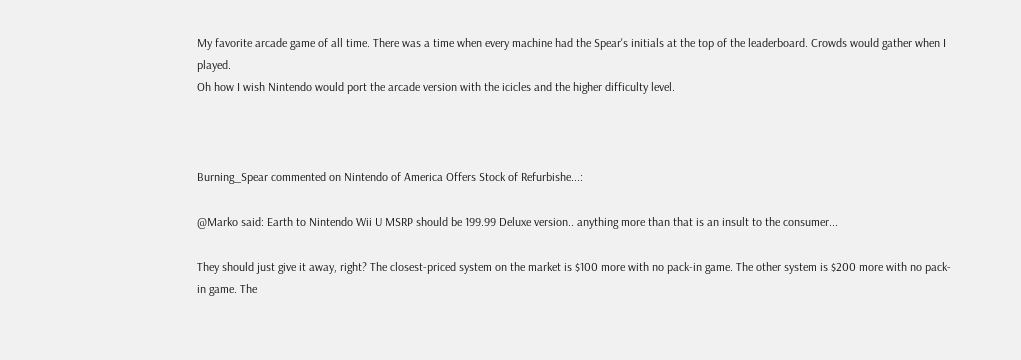My favorite arcade game of all time. There was a time when every machine had the Spear's initials at the top of the leaderboard. Crowds would gather when I played.
Oh how I wish Nintendo would port the arcade version with the icicles and the higher difficulty level.



Burning_Spear commented on Nintendo of America Offers Stock of Refurbishe...:

@Marko said: Earth to Nintendo Wii U MSRP should be 199.99 Deluxe version.. anything more than that is an insult to the consumer...

They should just give it away, right? The closest-priced system on the market is $100 more with no pack-in game. The other system is $200 more with no pack-in game. The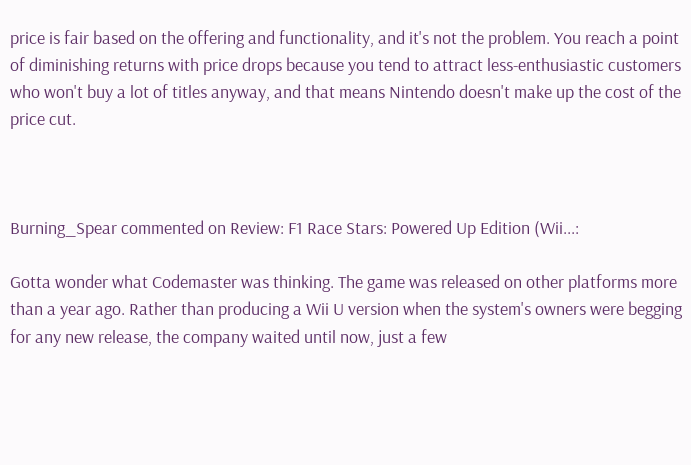price is fair based on the offering and functionality, and it's not the problem. You reach a point of diminishing returns with price drops because you tend to attract less-enthusiastic customers who won't buy a lot of titles anyway, and that means Nintendo doesn't make up the cost of the price cut.



Burning_Spear commented on Review: F1 Race Stars: Powered Up Edition (Wii...:

Gotta wonder what Codemaster was thinking. The game was released on other platforms more than a year ago. Rather than producing a Wii U version when the system's owners were begging for any new release, the company waited until now, just a few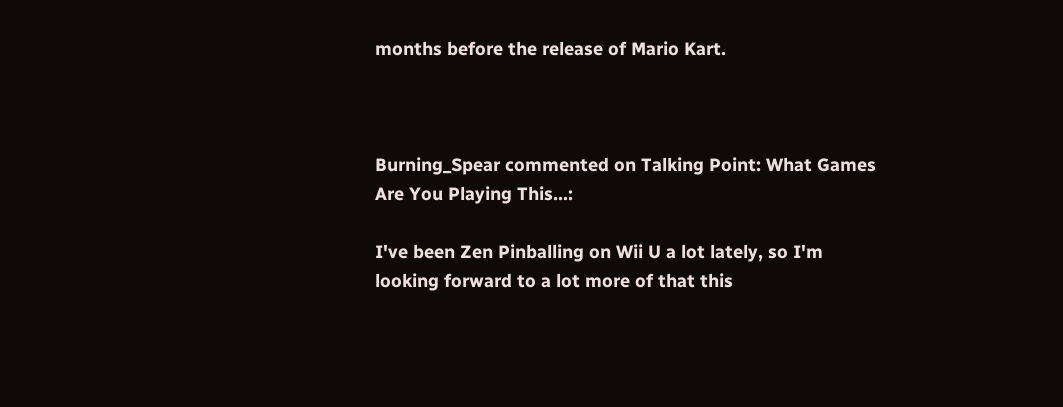months before the release of Mario Kart.



Burning_Spear commented on Talking Point: What Games Are You Playing This...:

I've been Zen Pinballing on Wii U a lot lately, so I'm looking forward to a lot more of that this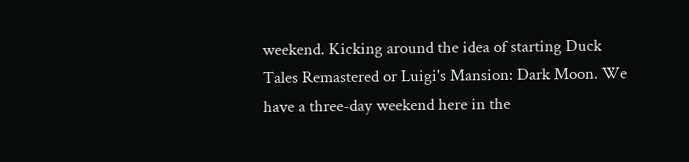weekend. Kicking around the idea of starting Duck Tales Remastered or Luigi's Mansion: Dark Moon. We have a three-day weekend here in the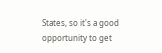States, so it's a good opportunity to get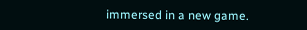immersed in a new game.